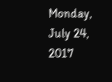Monday, July 24, 2017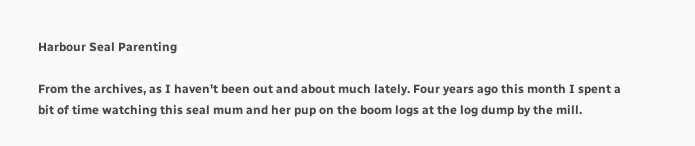Harbour Seal Parenting

From the archives, as I haven't been out and about much lately. Four years ago this month I spent a
bit of time watching this seal mum and her pup on the boom logs at the log dump by the mill.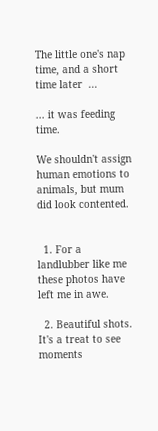The little one's nap time, and a short time later  ...

... it was feeding time.

We shouldn't assign human emotions to animals, but mum did look contented.


  1. For a landlubber like me these photos have left me in awe.

  2. Beautiful shots. It's a treat to see moments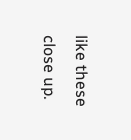like these close up.